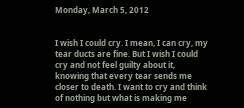Monday, March 5, 2012


I wish I could cry. I mean, I can cry, my tear ducts are fine. But I wish I could cry and not feel guilty about it, knowing that every tear sends me closer to death. I want to cry and think of nothing but what is making me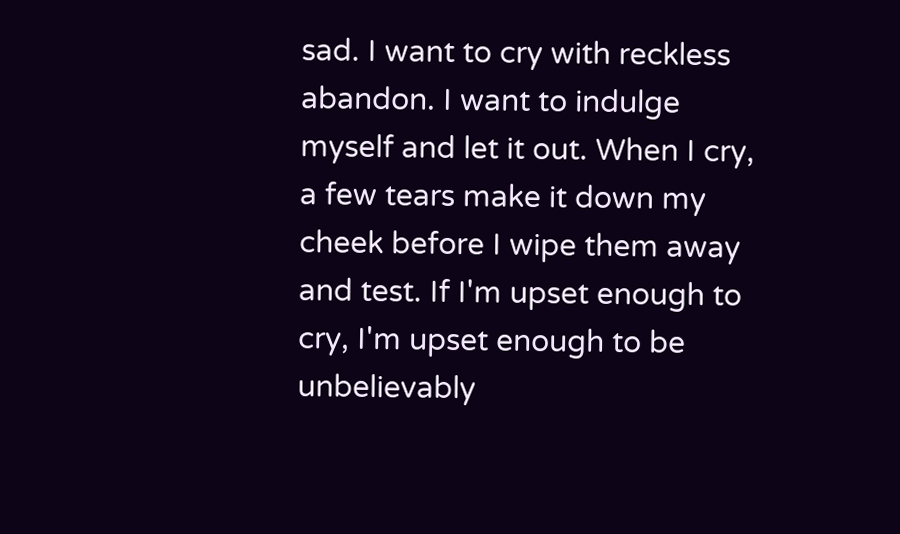sad. I want to cry with reckless abandon. I want to indulge myself and let it out. When I cry, a few tears make it down my cheek before I wipe them away and test. If I'm upset enough to cry, I'm upset enough to be unbelievably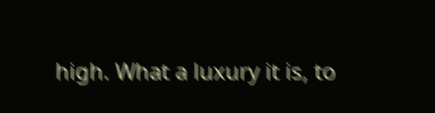high. What a luxury it is, to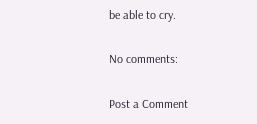be able to cry.

No comments:

Post a Comment